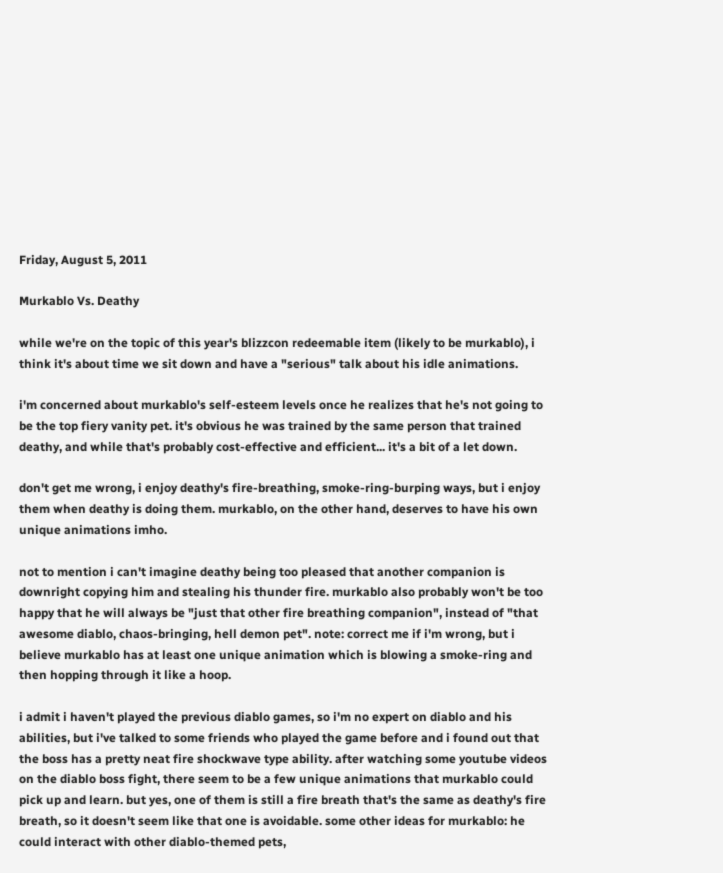Friday, August 5, 2011

Murkablo Vs. Deathy

while we're on the topic of this year's blizzcon redeemable item (likely to be murkablo), i think it's about time we sit down and have a "serious" talk about his idle animations.

i'm concerned about murkablo's self-esteem levels once he realizes that he's not going to be the top fiery vanity pet. it's obvious he was trained by the same person that trained deathy, and while that's probably cost-effective and efficient... it's a bit of a let down.

don't get me wrong, i enjoy deathy's fire-breathing, smoke-ring-burping ways, but i enjoy them when deathy is doing them. murkablo, on the other hand, deserves to have his own unique animations imho.

not to mention i can't imagine deathy being too pleased that another companion is downright copying him and stealing his thunder fire. murkablo also probably won't be too happy that he will always be "just that other fire breathing companion", instead of "that awesome diablo, chaos-bringing, hell demon pet". note: correct me if i'm wrong, but i believe murkablo has at least one unique animation which is blowing a smoke-ring and then hopping through it like a hoop.

i admit i haven't played the previous diablo games, so i'm no expert on diablo and his abilities, but i've talked to some friends who played the game before and i found out that the boss has a pretty neat fire shockwave type ability. after watching some youtube videos on the diablo boss fight, there seem to be a few unique animations that murkablo could pick up and learn. but yes, one of them is still a fire breath that's the same as deathy's fire breath, so it doesn't seem like that one is avoidable. some other ideas for murkablo: he could interact with other diablo-themed pets,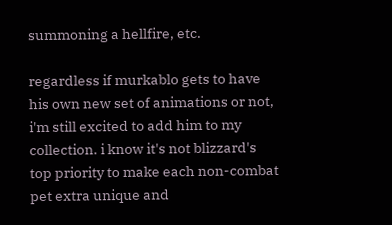summoning a hellfire, etc.

regardless if murkablo gets to have his own new set of animations or not, i'm still excited to add him to my collection. i know it's not blizzard's top priority to make each non-combat pet extra unique and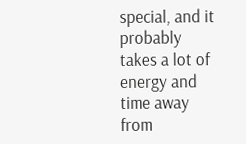special, and it probably takes a lot of energy and time away from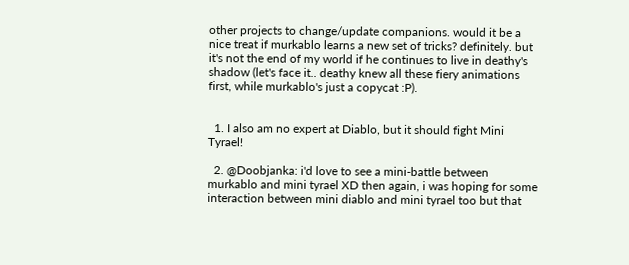other projects to change/update companions. would it be a nice treat if murkablo learns a new set of tricks? definitely. but it's not the end of my world if he continues to live in deathy's shadow (let's face it.. deathy knew all these fiery animations first, while murkablo's just a copycat :P).


  1. I also am no expert at Diablo, but it should fight Mini Tyrael!

  2. @Doobjanka: i'd love to see a mini-battle between murkablo and mini tyrael XD then again, i was hoping for some interaction between mini diablo and mini tyrael too but that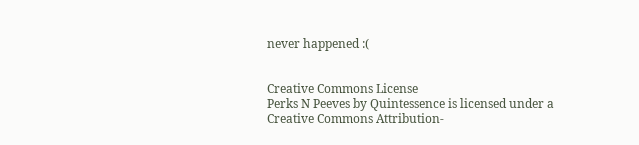never happened :(


Creative Commons License
Perks N Peeves by Quintessence is licensed under a Creative Commons Attribution-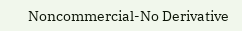Noncommercial-No Derivative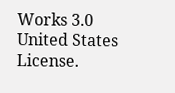Works 3.0 United States License.